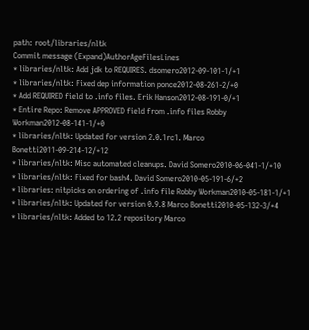path: root/libraries/nltk
Commit message (Expand)AuthorAgeFilesLines
* libraries/nltk: Add jdk to REQUIRES. dsomero2012-09-101-1/+1
* libraries/nltk: Fixed dep information ponce2012-08-261-2/+0
* Add REQUIRED field to .info files. Erik Hanson2012-08-191-0/+1
* Entire Repo: Remove APPROVED field from .info files Robby Workman2012-08-141-1/+0
* libraries/nltk: Updated for version 2.0.1rc1. Marco Bonetti2011-09-214-12/+12
* libraries/nltk: Misc automated cleanups. David Somero2010-06-041-1/+10
* libraries/nltk: Fixed for bash4. David Somero2010-05-191-6/+2
* libraries: nitpicks on ordering of .info file Robby Workman2010-05-181-1/+1
* libraries/nltk: Updated for version 0.9.8 Marco Bonetti2010-05-132-3/+4
* libraries/nltk: Added to 12.2 repository Marco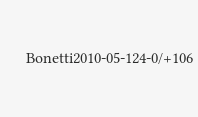Bonetti2010-05-124-0/+106